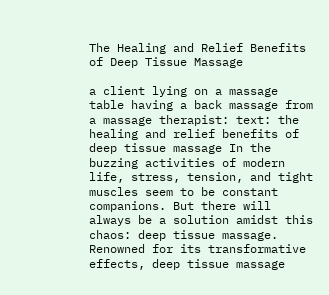The Healing and Relief Benefits of Deep Tissue Massage

a client lying on a massage table having a back massage from a massage therapist: text: the healing and relief benefits of deep tissue massage In the buzzing activities of modern life, stress, tension, and tight muscles seem to be constant companions. But there will always be a solution amidst this chaos: deep tissue massage. Renowned for its transformative effects, deep tissue massage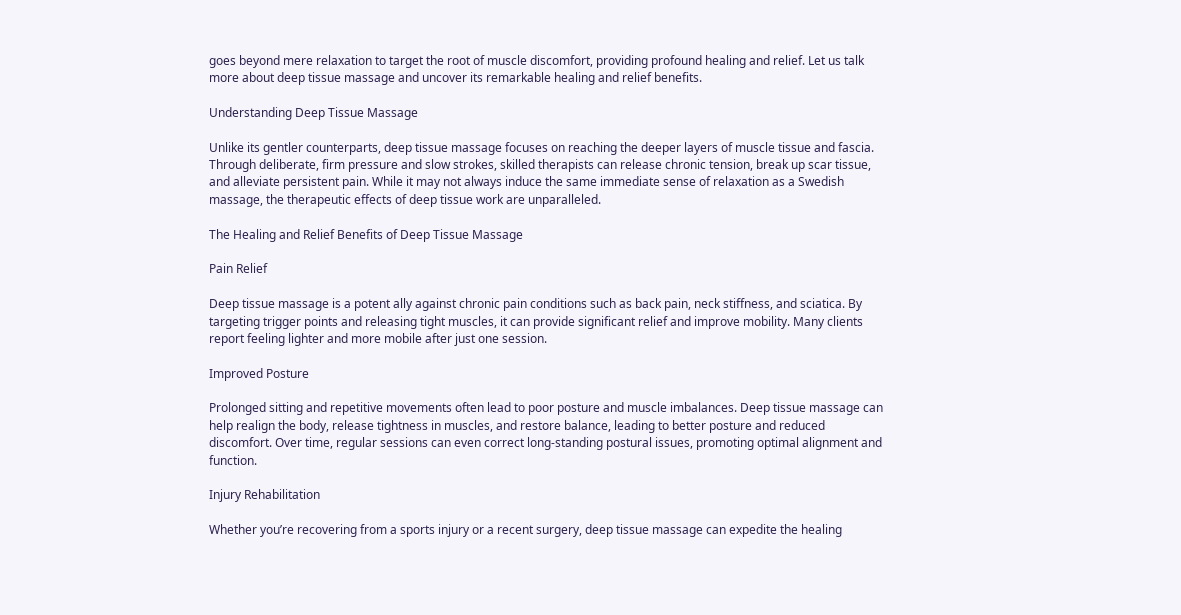goes beyond mere relaxation to target the root of muscle discomfort, providing profound healing and relief. Let us talk more about deep tissue massage and uncover its remarkable healing and relief benefits.

Understanding Deep Tissue Massage

Unlike its gentler counterparts, deep tissue massage focuses on reaching the deeper layers of muscle tissue and fascia. Through deliberate, firm pressure and slow strokes, skilled therapists can release chronic tension, break up scar tissue, and alleviate persistent pain. While it may not always induce the same immediate sense of relaxation as a Swedish massage, the therapeutic effects of deep tissue work are unparalleled.

The Healing and Relief Benefits of Deep Tissue Massage

Pain Relief

Deep tissue massage is a potent ally against chronic pain conditions such as back pain, neck stiffness, and sciatica. By targeting trigger points and releasing tight muscles, it can provide significant relief and improve mobility. Many clients report feeling lighter and more mobile after just one session.

Improved Posture

Prolonged sitting and repetitive movements often lead to poor posture and muscle imbalances. Deep tissue massage can help realign the body, release tightness in muscles, and restore balance, leading to better posture and reduced discomfort. Over time, regular sessions can even correct long-standing postural issues, promoting optimal alignment and function.

Injury Rehabilitation

Whether you’re recovering from a sports injury or a recent surgery, deep tissue massage can expedite the healing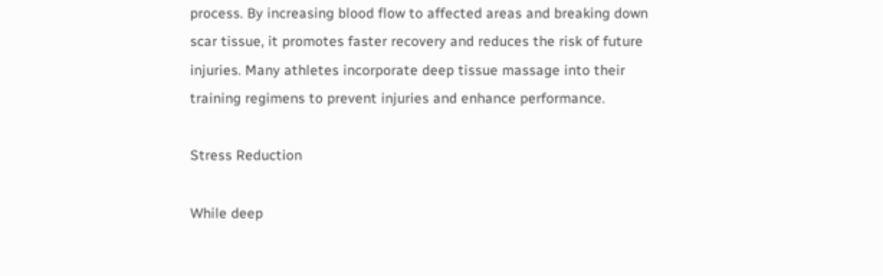process. By increasing blood flow to affected areas and breaking down scar tissue, it promotes faster recovery and reduces the risk of future injuries. Many athletes incorporate deep tissue massage into their training regimens to prevent injuries and enhance performance.

Stress Reduction

While deep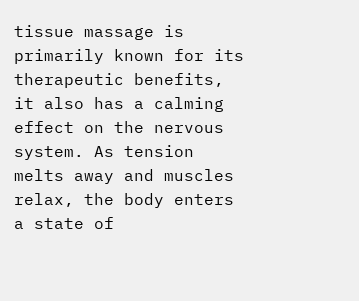tissue massage is primarily known for its therapeutic benefits, it also has a calming effect on the nervous system. As tension melts away and muscles relax, the body enters a state of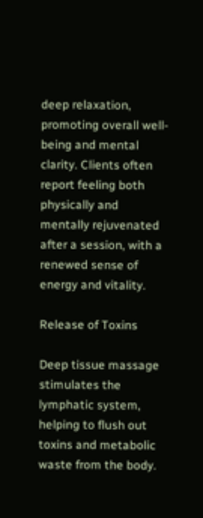deep relaxation, promoting overall well-being and mental clarity. Clients often report feeling both physically and mentally rejuvenated after a session, with a renewed sense of energy and vitality.

Release of Toxins

Deep tissue massage stimulates the lymphatic system, helping to flush out toxins and metabolic waste from the body.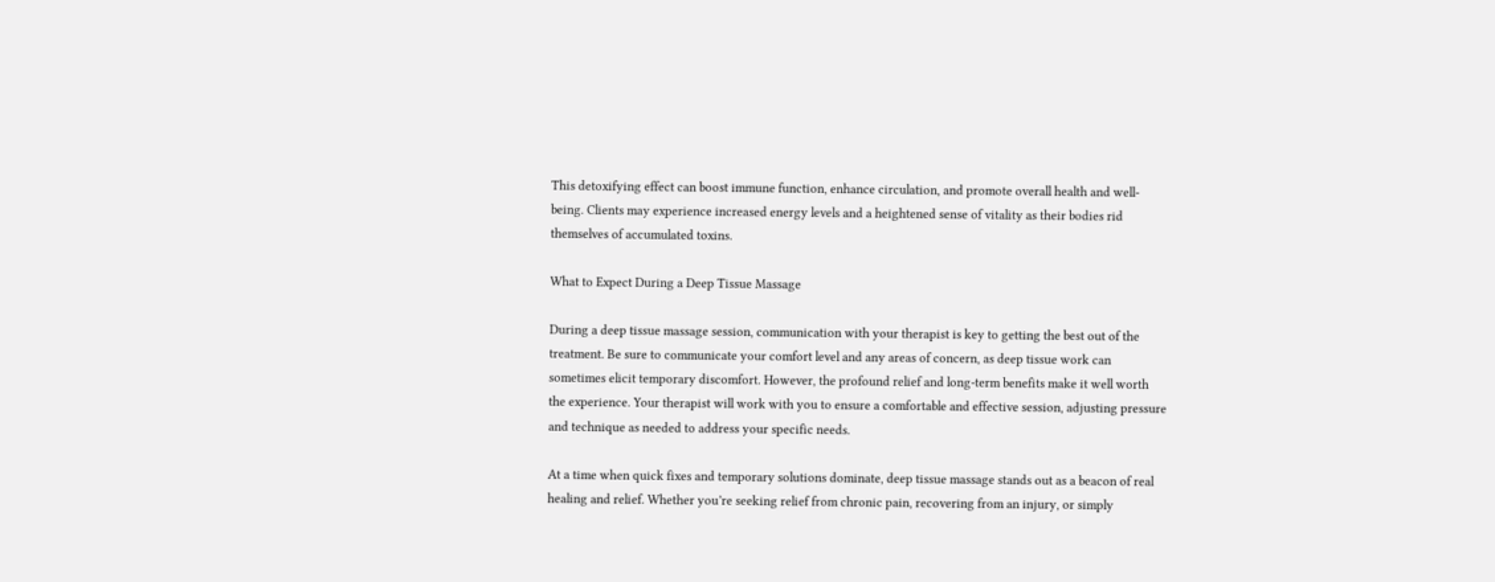This detoxifying effect can boost immune function, enhance circulation, and promote overall health and well-being. Clients may experience increased energy levels and a heightened sense of vitality as their bodies rid themselves of accumulated toxins.

What to Expect During a Deep Tissue Massage

During a deep tissue massage session, communication with your therapist is key to getting the best out of the treatment. Be sure to communicate your comfort level and any areas of concern, as deep tissue work can sometimes elicit temporary discomfort. However, the profound relief and long-term benefits make it well worth the experience. Your therapist will work with you to ensure a comfortable and effective session, adjusting pressure and technique as needed to address your specific needs.

At a time when quick fixes and temporary solutions dominate, deep tissue massage stands out as a beacon of real healing and relief. Whether you’re seeking relief from chronic pain, recovering from an injury, or simply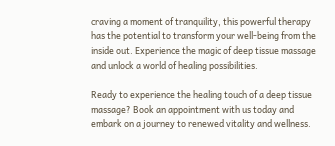craving a moment of tranquility, this powerful therapy has the potential to transform your well-being from the inside out. Experience the magic of deep tissue massage and unlock a world of healing possibilities.

Ready to experience the healing touch of a deep tissue massage? Book an appointment with us today and embark on a journey to renewed vitality and wellness.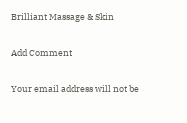Brilliant Massage & Skin

Add Comment

Your email address will not be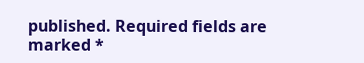published. Required fields are marked *